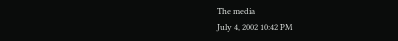The media
July 4, 2002 10:42 PM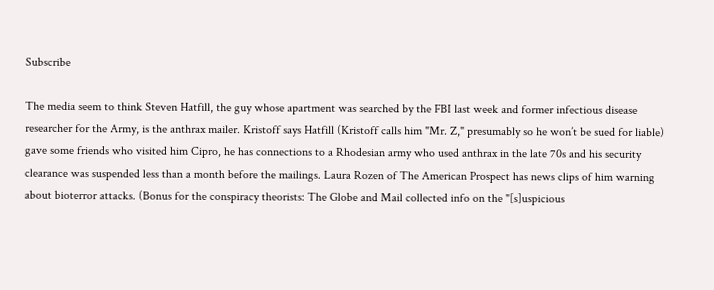Subscribe

The media seem to think Steven Hatfill, the guy whose apartment was searched by the FBI last week and former infectious disease researcher for the Army, is the anthrax mailer. Kristoff says Hatfill (Kristoff calls him "Mr. Z," presumably so he won’t be sued for liable) gave some friends who visited him Cipro, he has connections to a Rhodesian army who used anthrax in the late 70s and his security clearance was suspended less than a month before the mailings. Laura Rozen of The American Prospect has news clips of him warning about bioterror attacks. (Bonus for the conspiracy theorists: The Globe and Mail collected info on the "[s]uspicious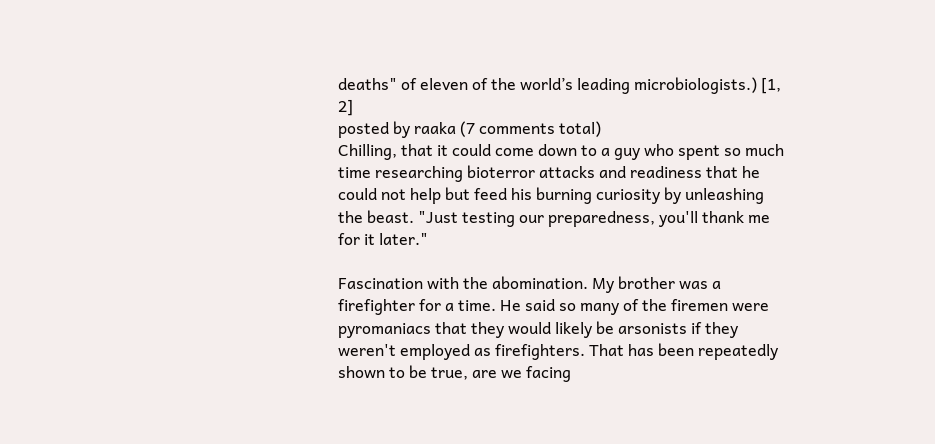deaths" of eleven of the world’s leading microbiologists.) [1, 2]
posted by raaka (7 comments total)
Chilling, that it could come down to a guy who spent so much time researching bioterror attacks and readiness that he could not help but feed his burning curiosity by unleashing the beast. "Just testing our preparedness, you'll thank me for it later."

Fascination with the abomination. My brother was a firefighter for a time. He said so many of the firemen were pyromaniacs that they would likely be arsonists if they weren't employed as firefighters. That has been repeatedly shown to be true, are we facing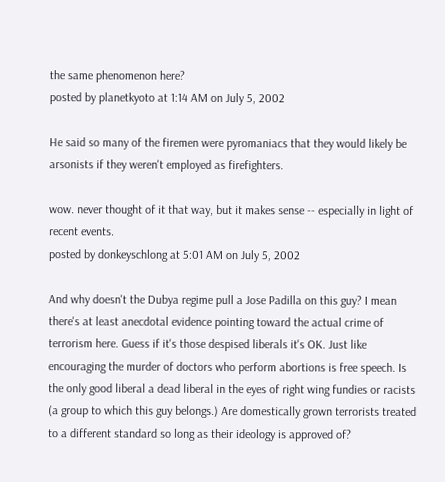the same phenomenon here?
posted by planetkyoto at 1:14 AM on July 5, 2002

He said so many of the firemen were pyromaniacs that they would likely be arsonists if they weren't employed as firefighters.

wow. never thought of it that way, but it makes sense -- especially in light of recent events.
posted by donkeyschlong at 5:01 AM on July 5, 2002

And why doesn't the Dubya regime pull a Jose Padilla on this guy? I mean there's at least anecdotal evidence pointing toward the actual crime of terrorism here. Guess if it's those despised liberals it's OK. Just like encouraging the murder of doctors who perform abortions is free speech. Is the only good liberal a dead liberal in the eyes of right wing fundies or racists (a group to which this guy belongs.) Are domestically grown terrorists treated to a different standard so long as their ideology is approved of?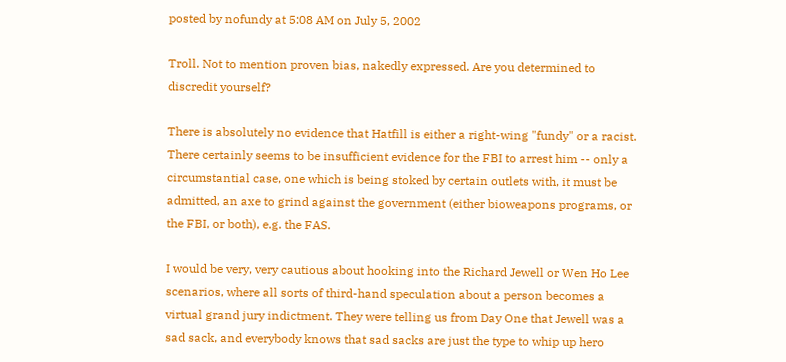posted by nofundy at 5:08 AM on July 5, 2002

Troll. Not to mention proven bias, nakedly expressed. Are you determined to discredit yourself?

There is absolutely no evidence that Hatfill is either a right-wing "fundy" or a racist. There certainly seems to be insufficient evidence for the FBI to arrest him -- only a circumstantial case, one which is being stoked by certain outlets with, it must be admitted, an axe to grind against the government (either bioweapons programs, or the FBI, or both), e.g. the FAS.

I would be very, very cautious about hooking into the Richard Jewell or Wen Ho Lee scenarios, where all sorts of third-hand speculation about a person becomes a virtual grand jury indictment. They were telling us from Day One that Jewell was a sad sack, and everybody knows that sad sacks are just the type to whip up hero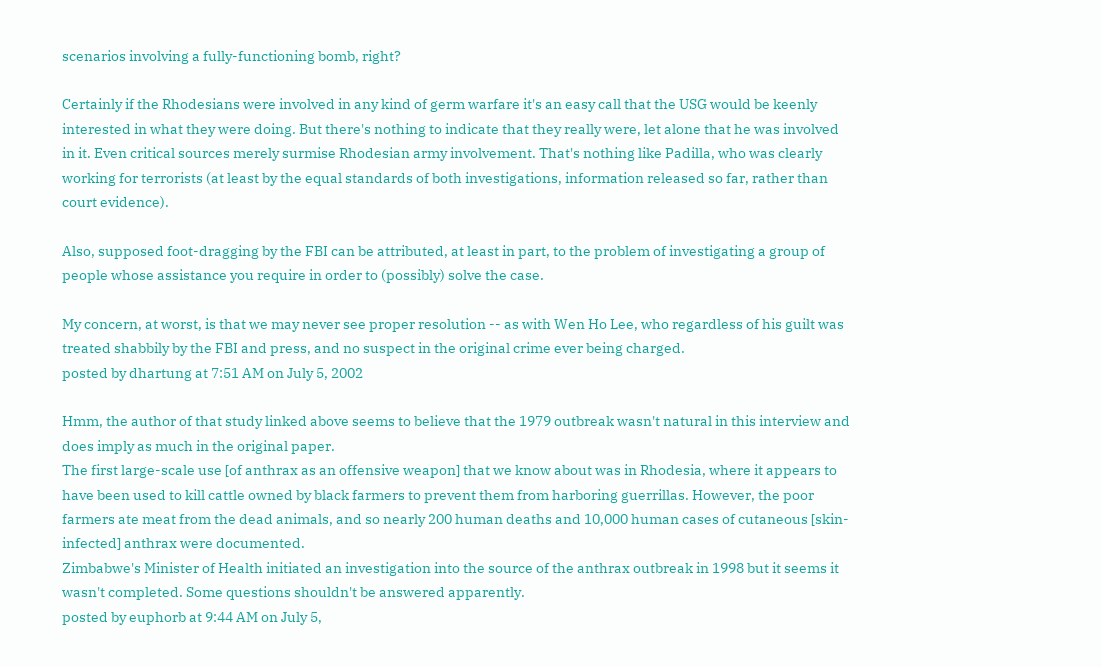scenarios involving a fully-functioning bomb, right?

Certainly if the Rhodesians were involved in any kind of germ warfare it's an easy call that the USG would be keenly interested in what they were doing. But there's nothing to indicate that they really were, let alone that he was involved in it. Even critical sources merely surmise Rhodesian army involvement. That's nothing like Padilla, who was clearly working for terrorists (at least by the equal standards of both investigations, information released so far, rather than court evidence).

Also, supposed foot-dragging by the FBI can be attributed, at least in part, to the problem of investigating a group of people whose assistance you require in order to (possibly) solve the case.

My concern, at worst, is that we may never see proper resolution -- as with Wen Ho Lee, who regardless of his guilt was treated shabbily by the FBI and press, and no suspect in the original crime ever being charged.
posted by dhartung at 7:51 AM on July 5, 2002

Hmm, the author of that study linked above seems to believe that the 1979 outbreak wasn't natural in this interview and does imply as much in the original paper.
The first large-scale use [of anthrax as an offensive weapon] that we know about was in Rhodesia, where it appears to have been used to kill cattle owned by black farmers to prevent them from harboring guerrillas. However, the poor farmers ate meat from the dead animals, and so nearly 200 human deaths and 10,000 human cases of cutaneous [skin-infected] anthrax were documented.
Zimbabwe's Minister of Health initiated an investigation into the source of the anthrax outbreak in 1998 but it seems it wasn't completed. Some questions shouldn't be answered apparently.
posted by euphorb at 9:44 AM on July 5,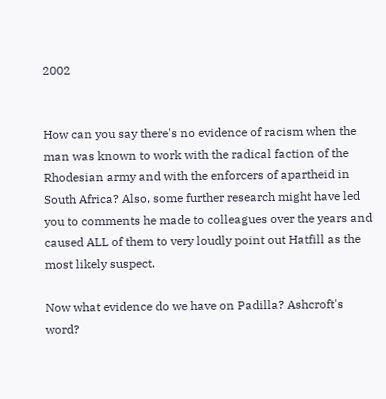2002


How can you say there's no evidence of racism when the man was known to work with the radical faction of the Rhodesian army and with the enforcers of apartheid in South Africa? Also, some further research might have led you to comments he made to colleagues over the years and caused ALL of them to very loudly point out Hatfill as the most likely suspect.

Now what evidence do we have on Padilla? Ashcroft's word?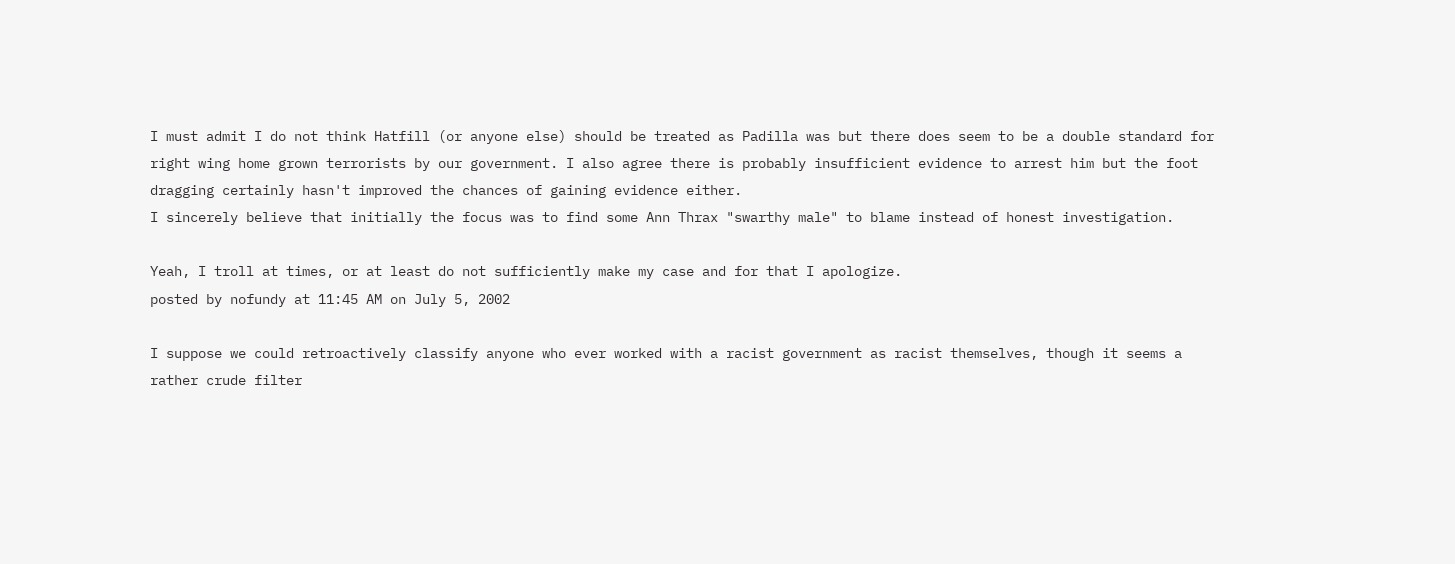I must admit I do not think Hatfill (or anyone else) should be treated as Padilla was but there does seem to be a double standard for right wing home grown terrorists by our government. I also agree there is probably insufficient evidence to arrest him but the foot dragging certainly hasn't improved the chances of gaining evidence either.
I sincerely believe that initially the focus was to find some Ann Thrax "swarthy male" to blame instead of honest investigation.

Yeah, I troll at times, or at least do not sufficiently make my case and for that I apologize.
posted by nofundy at 11:45 AM on July 5, 2002

I suppose we could retroactively classify anyone who ever worked with a racist government as racist themselves, though it seems a rather crude filter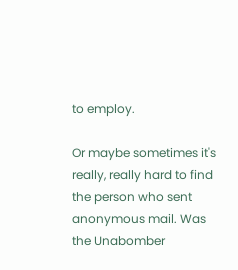to employ.

Or maybe sometimes it's really, really hard to find the person who sent anonymous mail. Was the Unabomber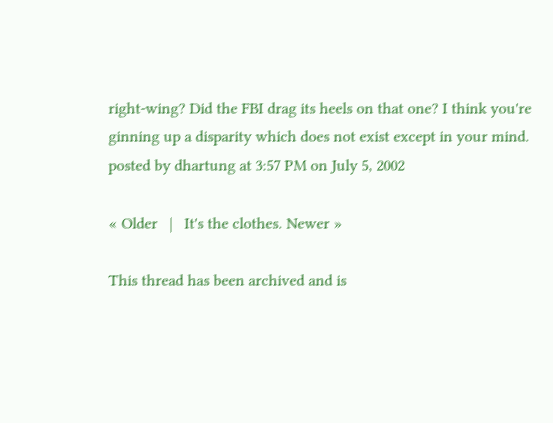right-wing? Did the FBI drag its heels on that one? I think you're ginning up a disparity which does not exist except in your mind.
posted by dhartung at 3:57 PM on July 5, 2002

« Older   |   It's the clothes. Newer »

This thread has been archived and is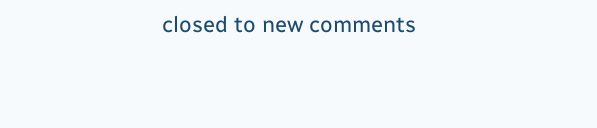closed to new comments